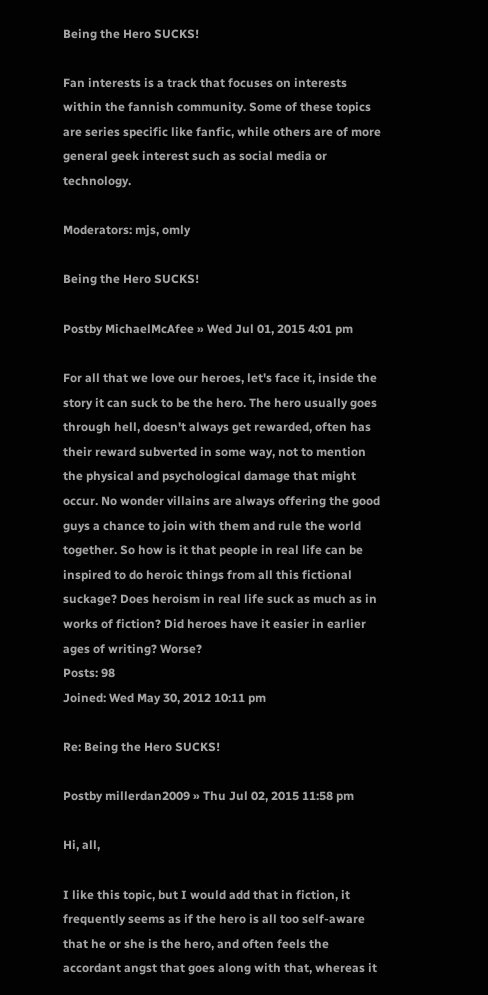Being the Hero SUCKS!

Fan interests is a track that focuses on interests within the fannish community. Some of these topics are series specific like fanfic, while others are of more general geek interest such as social media or technology.

Moderators: mjs, omly

Being the Hero SUCKS!

Postby MichaelMcAfee » Wed Jul 01, 2015 4:01 pm

For all that we love our heroes, let's face it, inside the story it can suck to be the hero. The hero usually goes through hell, doesn't always get rewarded, often has their reward subverted in some way, not to mention the physical and psychological damage that might occur. No wonder villains are always offering the good guys a chance to join with them and rule the world together. So how is it that people in real life can be inspired to do heroic things from all this fictional suckage? Does heroism in real life suck as much as in works of fiction? Did heroes have it easier in earlier ages of writing? Worse?
Posts: 98
Joined: Wed May 30, 2012 10:11 pm

Re: Being the Hero SUCKS!

Postby millerdan2009 » Thu Jul 02, 2015 11:58 pm

Hi, all,

I like this topic, but I would add that in fiction, it frequently seems as if the hero is all too self-aware that he or she is the hero, and often feels the accordant angst that goes along with that, whereas it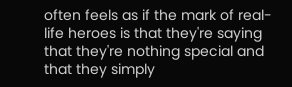often feels as if the mark of real-life heroes is that they're saying that they're nothing special and that they simply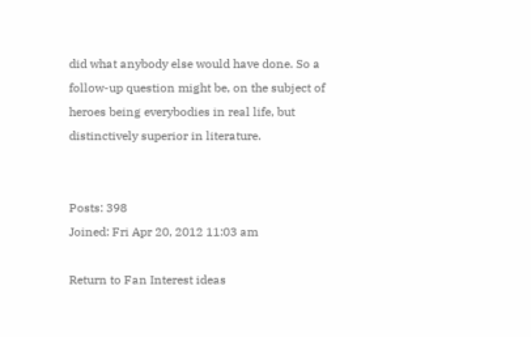did what anybody else would have done. So a follow-up question might be, on the subject of heroes being everybodies in real life, but distinctively superior in literature.


Posts: 398
Joined: Fri Apr 20, 2012 11:03 am

Return to Fan Interest ideas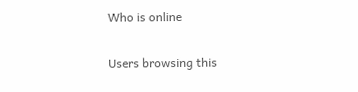Who is online

Users browsing this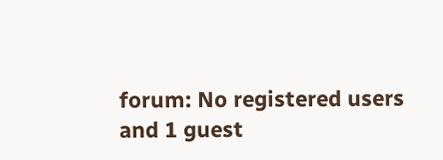forum: No registered users and 1 guest